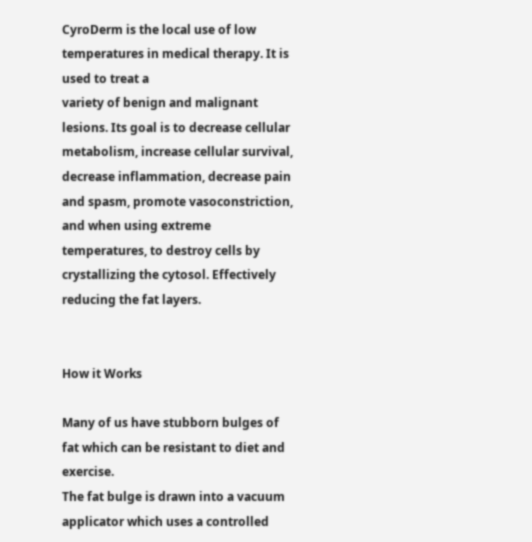CyroDerm is the local use of low temperatures in medical therapy. It is used to treat a
variety of benign and malignant lesions. Its goal is to decrease cellular metabolism, increase cellular survival, decrease inflammation, decrease pain and spasm, promote vasoconstriction, and when using extreme temperatures, to destroy cells by crystallizing the cytosol. Effectively reducing the fat layers.


How it Works

Many of us have stubborn bulges of fat which can be resistant to diet and exercise.
The fat bulge is drawn into a vacuum applicator which uses a controlled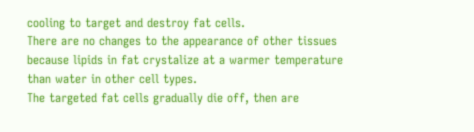cooling to target and destroy fat cells.
There are no changes to the appearance of other tissues because lipids in fat crystalize at a warmer temperature than water in other cell types.
The targeted fat cells gradually die off, then are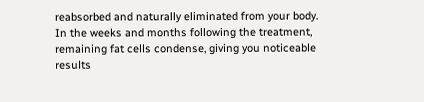reabsorbed and naturally eliminated from your body.
In the weeks and months following the treatment, remaining fat cells condense, giving you noticeable results